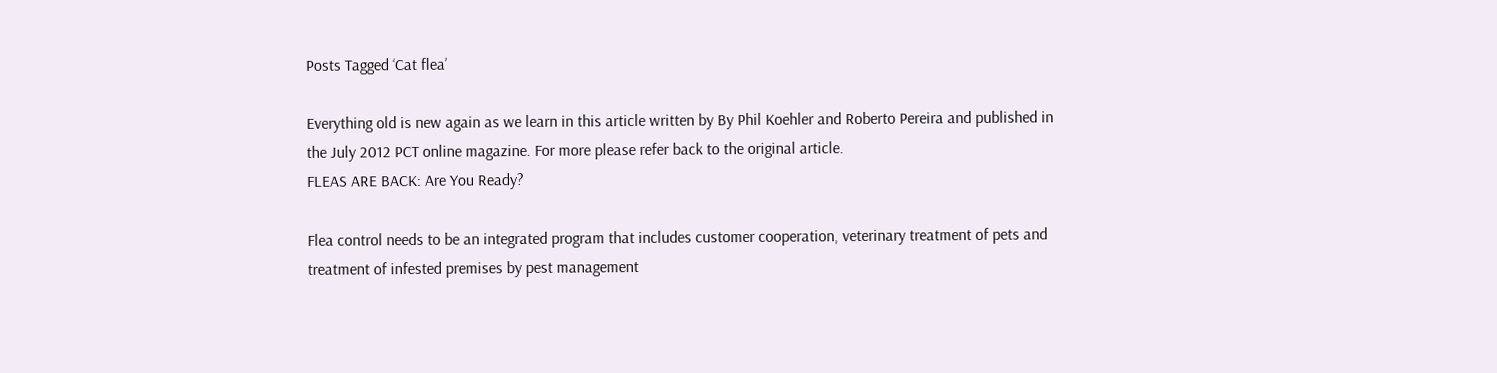Posts Tagged ‘Cat flea’

Everything old is new again as we learn in this article written by By Phil Koehler and Roberto Pereira and published in the July 2012 PCT online magazine. For more please refer back to the original article.
FLEAS ARE BACK: Are You Ready?

Flea control needs to be an integrated program that includes customer cooperation, veterinary treatment of pets and treatment of infested premises by pest management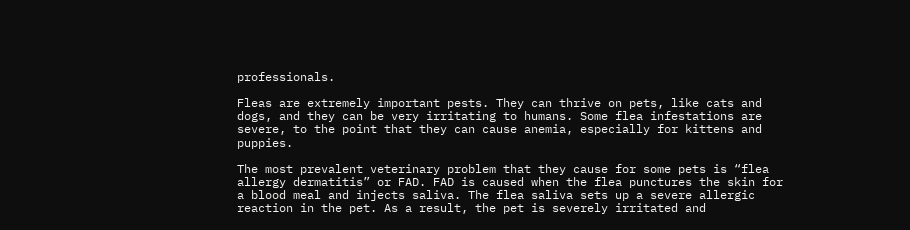professionals.

Fleas are extremely important pests. They can thrive on pets, like cats and dogs, and they can be very irritating to humans. Some flea infestations are severe, to the point that they can cause anemia, especially for kittens and puppies.

The most prevalent veterinary problem that they cause for some pets is “flea allergy dermatitis” or FAD. FAD is caused when the flea punctures the skin for a blood meal and injects saliva. The flea saliva sets up a severe allergic reaction in the pet. As a result, the pet is severely irritated and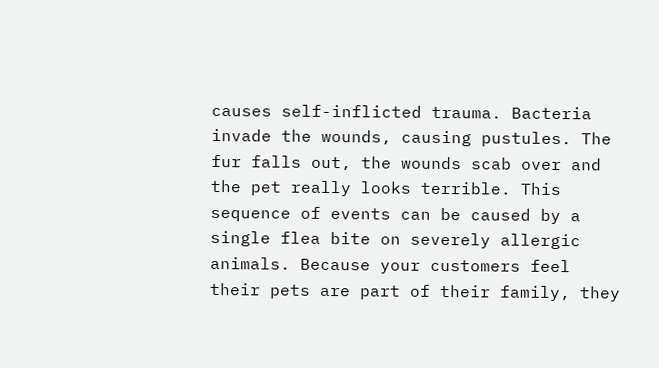causes self-inflicted trauma. Bacteria invade the wounds, causing pustules. The fur falls out, the wounds scab over and the pet really looks terrible. This sequence of events can be caused by a single flea bite on severely allergic animals. Because your customers feel their pets are part of their family, they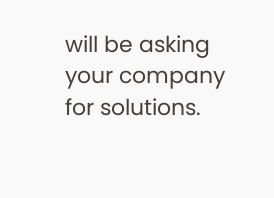will be asking your company for solutions.